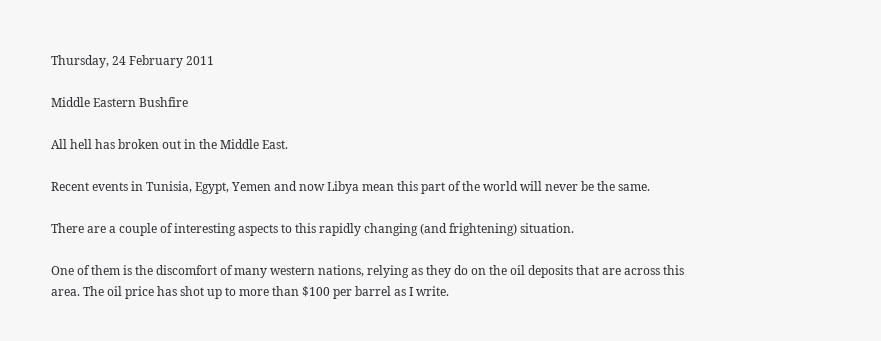Thursday, 24 February 2011

Middle Eastern Bushfire

All hell has broken out in the Middle East.

Recent events in Tunisia, Egypt, Yemen and now Libya mean this part of the world will never be the same.

There are a couple of interesting aspects to this rapidly changing (and frightening) situation.

One of them is the discomfort of many western nations, relying as they do on the oil deposits that are across this area. The oil price has shot up to more than $100 per barrel as I write.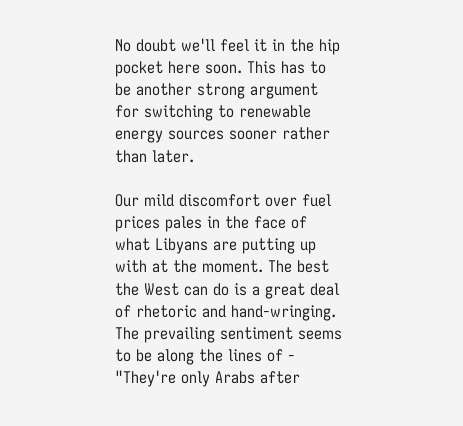No doubt we'll feel it in the hip pocket here soon. This has to be another strong argument for switching to renewable energy sources sooner rather than later.

Our mild discomfort over fuel prices pales in the face of what Libyans are putting up with at the moment. The best the West can do is a great deal of rhetoric and hand-wringing. The prevailing sentiment seems to be along the lines of - "They're only Arabs after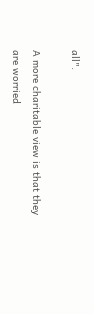all".

A more charitable view is that they are worried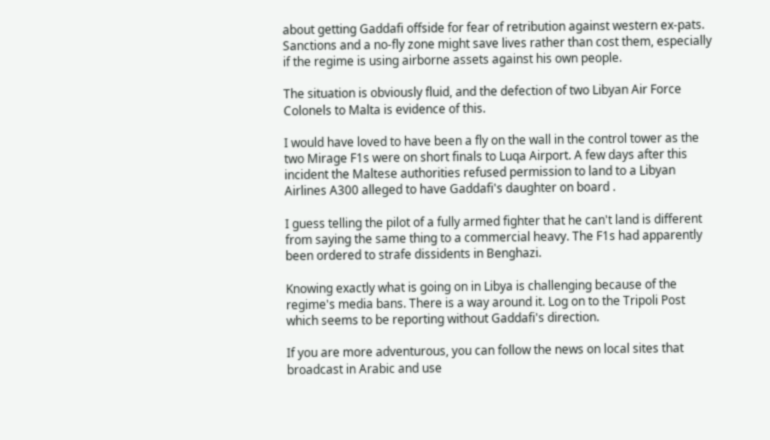about getting Gaddafi offside for fear of retribution against western ex-pats. Sanctions and a no-fly zone might save lives rather than cost them, especially if the regime is using airborne assets against his own people.

The situation is obviously fluid, and the defection of two Libyan Air Force Colonels to Malta is evidence of this.

I would have loved to have been a fly on the wall in the control tower as the two Mirage F1s were on short finals to Luqa Airport. A few days after this incident the Maltese authorities refused permission to land to a Libyan Airlines A300 alleged to have Gaddafi's daughter on board .

I guess telling the pilot of a fully armed fighter that he can't land is different from saying the same thing to a commercial heavy. The F1s had apparently been ordered to strafe dissidents in Benghazi.

Knowing exactly what is going on in Libya is challenging because of the regime's media bans. There is a way around it. Log on to the Tripoli Post which seems to be reporting without Gaddafi's direction.

If you are more adventurous, you can follow the news on local sites that broadcast in Arabic and use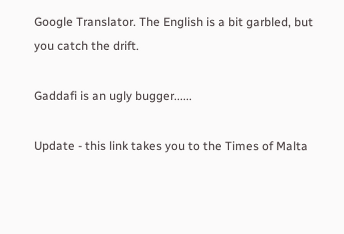Google Translator. The English is a bit garbled, but you catch the drift.

Gaddafi is an ugly bugger......

Update - this link takes you to the Times of Malta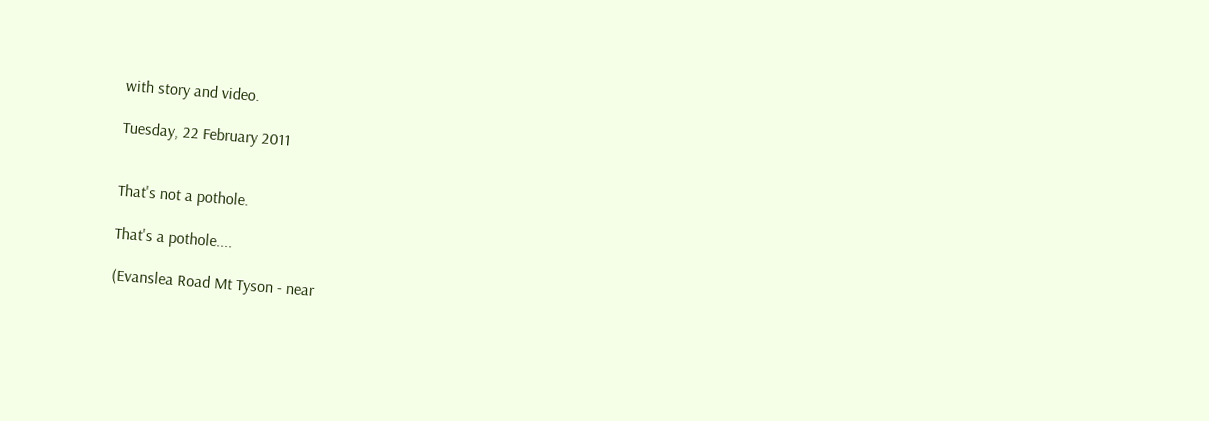with story and video.

Tuesday, 22 February 2011


That's not a pothole.

That's a pothole....

(Evanslea Road Mt Tyson - near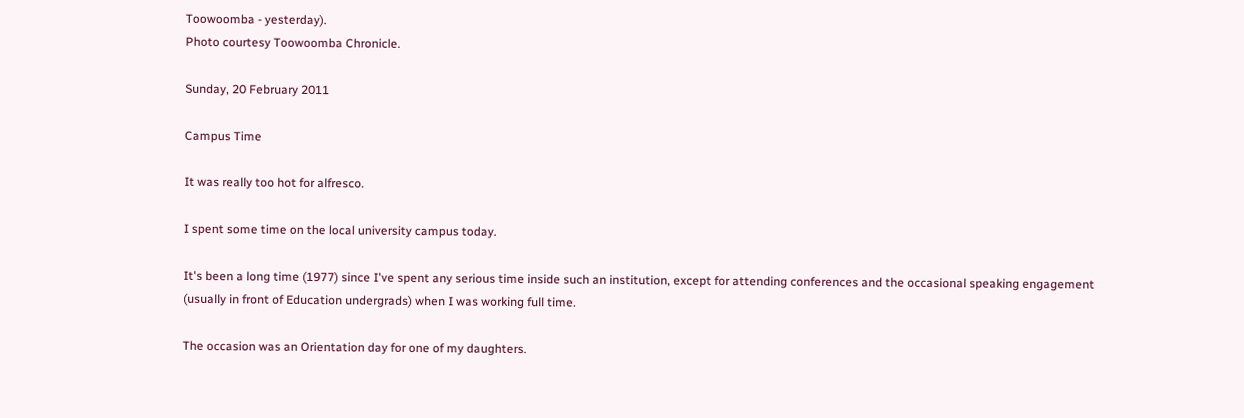Toowoomba - yesterday).
Photo courtesy Toowoomba Chronicle.

Sunday, 20 February 2011

Campus Time

It was really too hot for alfresco.

I spent some time on the local university campus today.

It's been a long time (1977) since I've spent any serious time inside such an institution, except for attending conferences and the occasional speaking engagement (usually in front of Education undergrads) when I was working full time.

The occasion was an Orientation day for one of my daughters.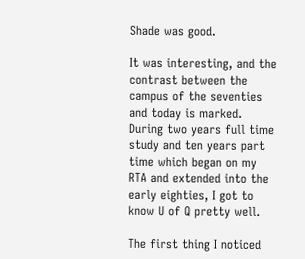Shade was good.

It was interesting, and the contrast between the campus of the seventies and today is marked. During two years full time study and ten years part time which began on my RTA and extended into the early eighties, I got to know U of Q pretty well.

The first thing I noticed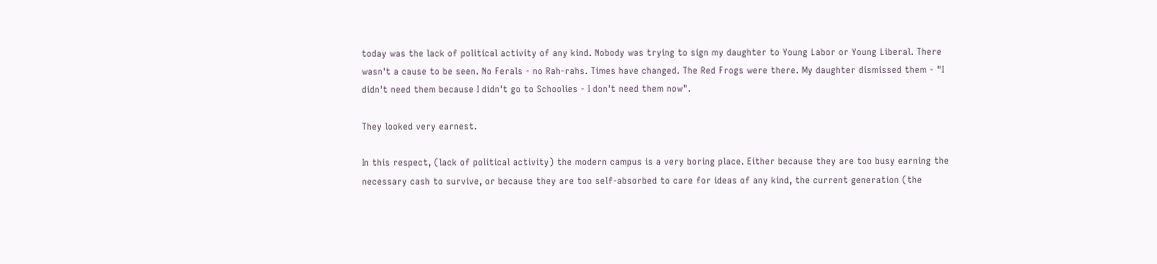today was the lack of political activity of any kind. Nobody was trying to sign my daughter to Young Labor or Young Liberal. There wasn't a cause to be seen. No Ferals - no Rah-rahs. Times have changed. The Red Frogs were there. My daughter dismissed them - "I didn't need them because I didn't go to Schoolies - I don't need them now".

They looked very earnest.

In this respect, (lack of political activity) the modern campus is a very boring place. Either because they are too busy earning the necessary cash to survive, or because they are too self-absorbed to care for ideas of any kind, the current generation (the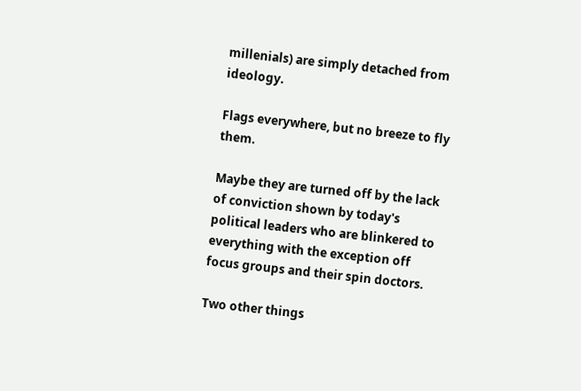millenials) are simply detached from ideology.

Flags everywhere, but no breeze to fly them.

Maybe they are turned off by the lack of conviction shown by today's political leaders who are blinkered to everything with the exception off focus groups and their spin doctors.

Two other things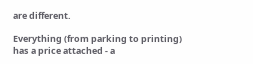are different.

Everything (from parking to printing) has a price attached - a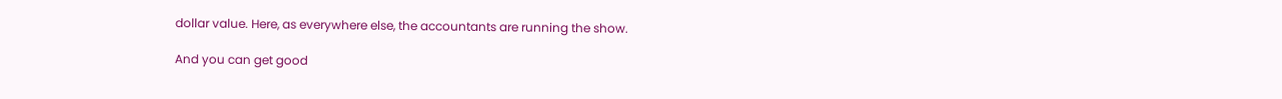dollar value. Here, as everywhere else, the accountants are running the show.

And you can get good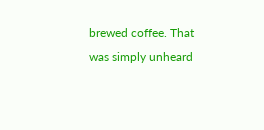brewed coffee. That was simply unheard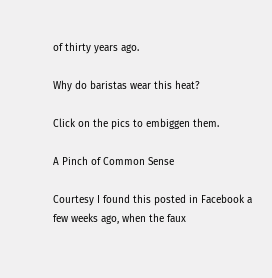of thirty years ago.

Why do baristas wear this heat?

Click on the pics to embiggen them.

A Pinch of Common Sense

Courtesy I found this posted in Facebook a few weeks ago, when the faux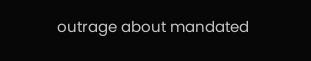outrage about mandated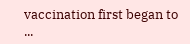vaccination first began to ...